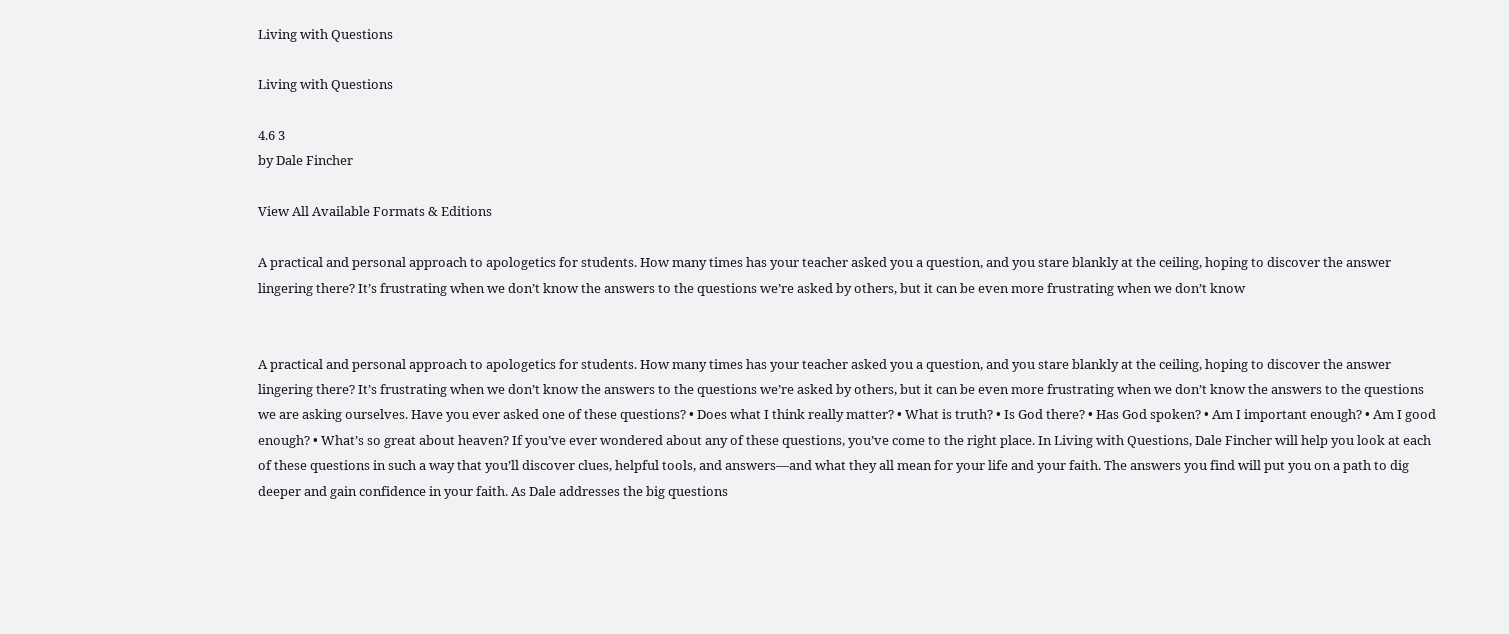Living with Questions

Living with Questions

4.6 3
by Dale Fincher

View All Available Formats & Editions

A practical and personal approach to apologetics for students. How many times has your teacher asked you a question, and you stare blankly at the ceiling, hoping to discover the answer lingering there? It’s frustrating when we don’t know the answers to the questions we’re asked by others, but it can be even more frustrating when we don’t know


A practical and personal approach to apologetics for students. How many times has your teacher asked you a question, and you stare blankly at the ceiling, hoping to discover the answer lingering there? It’s frustrating when we don’t know the answers to the questions we’re asked by others, but it can be even more frustrating when we don’t know the answers to the questions we are asking ourselves. Have you ever asked one of these questions? • Does what I think really matter? • What is truth? • Is God there? • Has God spoken? • Am I important enough? • Am I good enough? • What’s so great about heaven? If you’ve ever wondered about any of these questions, you’ve come to the right place. In Living with Questions, Dale Fincher will help you look at each of these questions in such a way that you’ll discover clues, helpful tools, and answers—and what they all mean for your life and your faith. The answers you find will put you on a path to dig deeper and gain confidence in your faith. As Dale addresses the big questions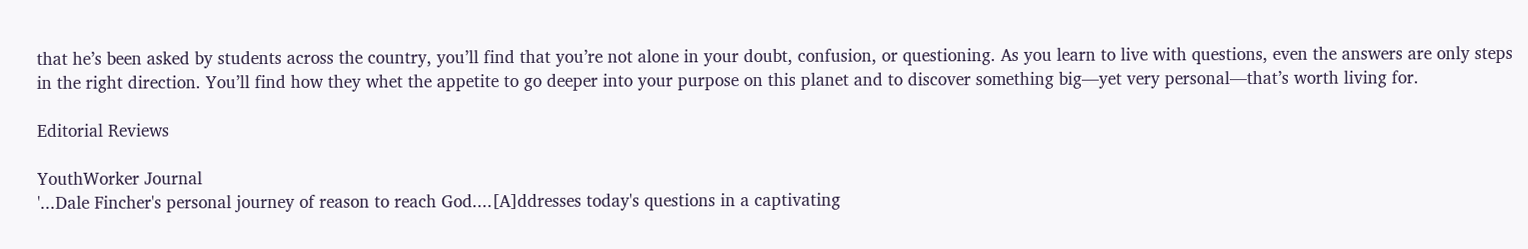that he’s been asked by students across the country, you’ll find that you’re not alone in your doubt, confusion, or questioning. As you learn to live with questions, even the answers are only steps in the right direction. You’ll find how they whet the appetite to go deeper into your purpose on this planet and to discover something big—yet very personal—that’s worth living for.

Editorial Reviews

YouthWorker Journal
'...Dale Fincher's personal journey of reason to reach God....[A]ddresses today's questions in a captivating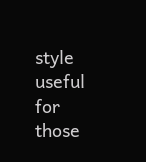style useful for those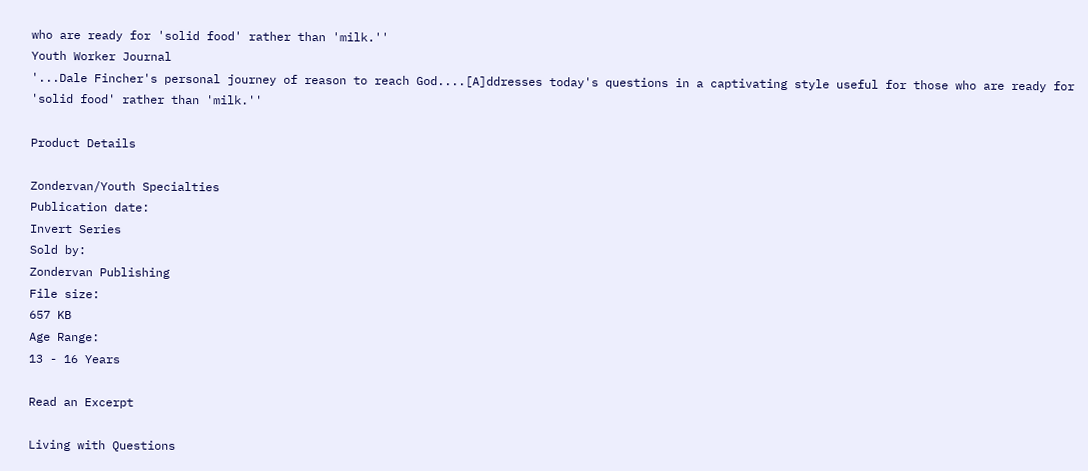who are ready for 'solid food' rather than 'milk.''
Youth Worker Journal
'...Dale Fincher's personal journey of reason to reach God....[A]ddresses today's questions in a captivating style useful for those who are ready for 'solid food' rather than 'milk.''

Product Details

Zondervan/Youth Specialties
Publication date:
Invert Series
Sold by:
Zondervan Publishing
File size:
657 KB
Age Range:
13 - 16 Years

Read an Excerpt

Living with Questions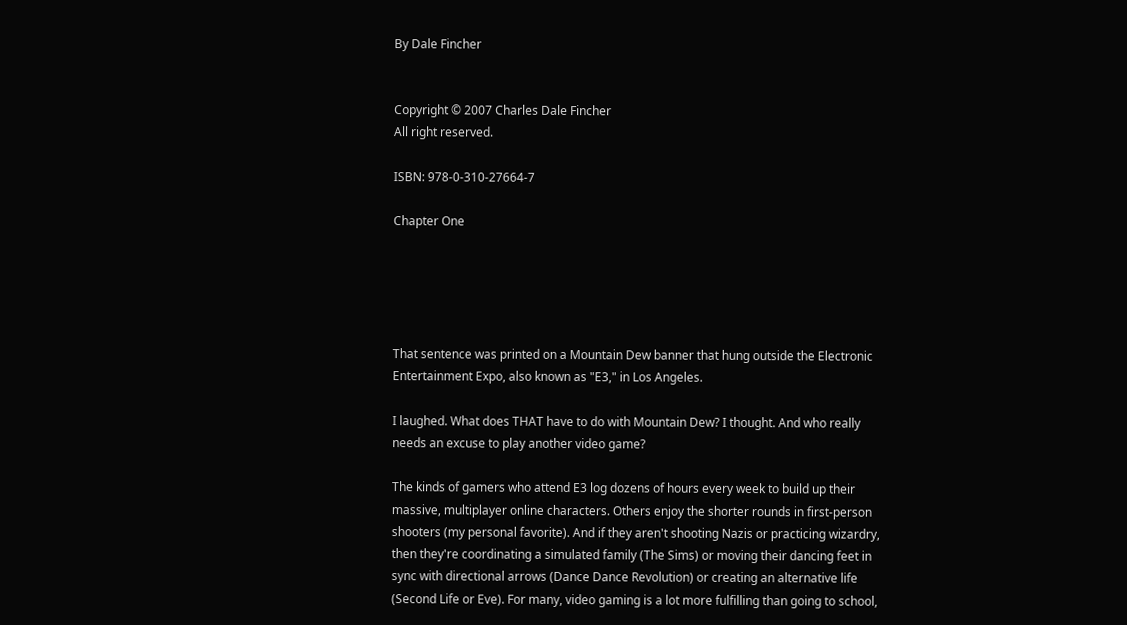By Dale Fincher


Copyright © 2007 Charles Dale Fincher
All right reserved.

ISBN: 978-0-310-27664-7

Chapter One





That sentence was printed on a Mountain Dew banner that hung outside the Electronic Entertainment Expo, also known as "E3," in Los Angeles.

I laughed. What does THAT have to do with Mountain Dew? I thought. And who really needs an excuse to play another video game?

The kinds of gamers who attend E3 log dozens of hours every week to build up their massive, multiplayer online characters. Others enjoy the shorter rounds in first-person shooters (my personal favorite). And if they aren't shooting Nazis or practicing wizardry, then they're coordinating a simulated family (The Sims) or moving their dancing feet in sync with directional arrows (Dance Dance Revolution) or creating an alternative life (Second Life or Eve). For many, video gaming is a lot more fulfilling than going to school,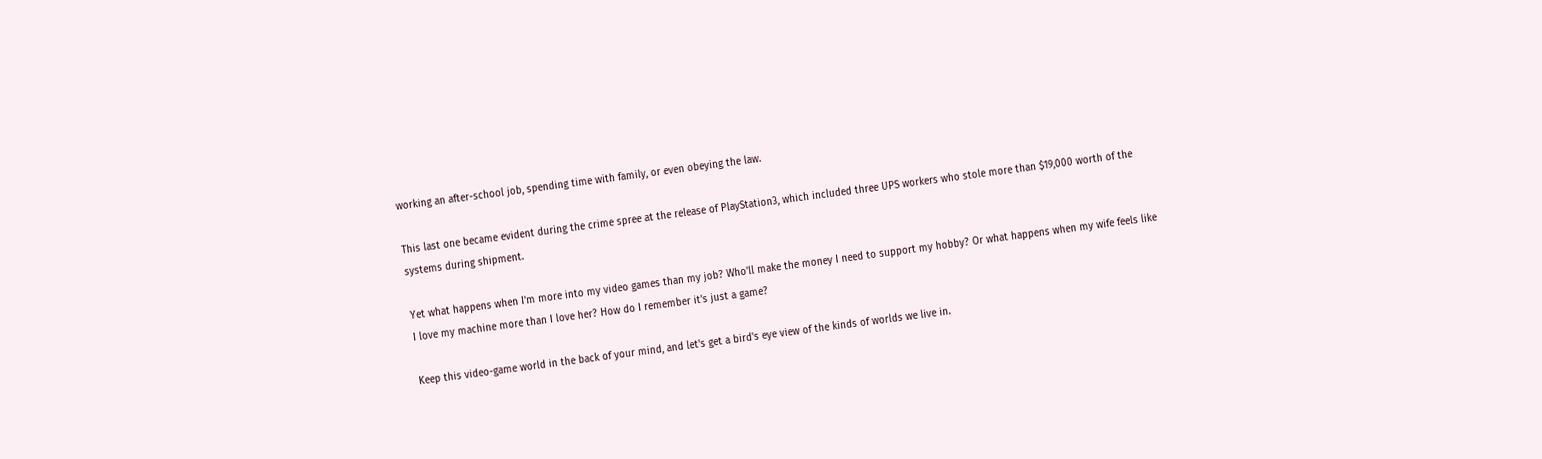working an after-school job, spending time with family, or even obeying the law.

This last one became evident during the crime spree at the release of PlayStation3, which included three UPS workers who stole more than $19,000 worth of the systems during shipment.

Yet what happens when I'm more into my video games than my job? Who'll make the money I need to support my hobby? Or what happens when my wife feels like I love my machine more than I love her? How do I remember it's just a game?

Keep this video-game world in the back of your mind, and let's get a bird's eye view of the kinds of worlds we live in.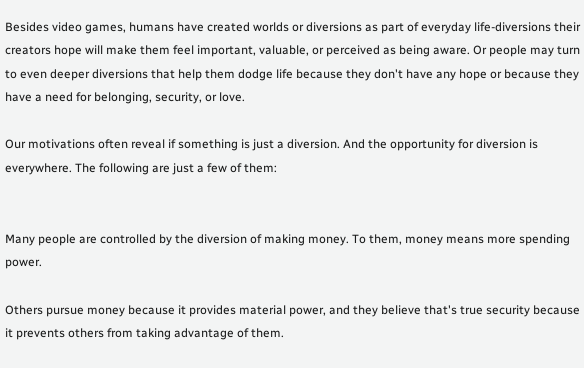Besides video games, humans have created worlds or diversions as part of everyday life-diversions their creators hope will make them feel important, valuable, or perceived as being aware. Or people may turn to even deeper diversions that help them dodge life because they don't have any hope or because they have a need for belonging, security, or love.

Our motivations often reveal if something is just a diversion. And the opportunity for diversion is everywhere. The following are just a few of them:


Many people are controlled by the diversion of making money. To them, money means more spending power.

Others pursue money because it provides material power, and they believe that's true security because it prevents others from taking advantage of them.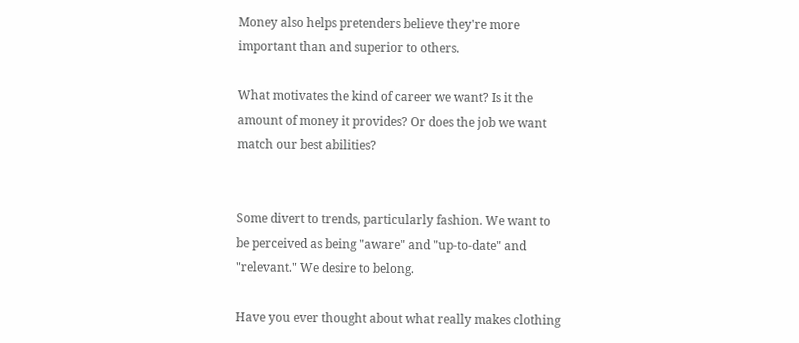Money also helps pretenders believe they're more important than and superior to others.

What motivates the kind of career we want? Is it the amount of money it provides? Or does the job we want match our best abilities?


Some divert to trends, particularly fashion. We want to be perceived as being "aware" and "up-to-date" and "relevant." We desire to belong.

Have you ever thought about what really makes clothing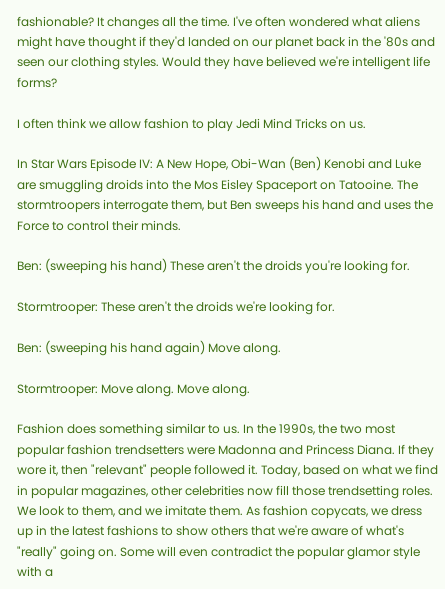fashionable? It changes all the time. I've often wondered what aliens might have thought if they'd landed on our planet back in the '80s and seen our clothing styles. Would they have believed we're intelligent life forms?

I often think we allow fashion to play Jedi Mind Tricks on us.

In Star Wars Episode IV: A New Hope, Obi-Wan (Ben) Kenobi and Luke are smuggling droids into the Mos Eisley Spaceport on Tatooine. The stormtroopers interrogate them, but Ben sweeps his hand and uses the Force to control their minds.

Ben: (sweeping his hand) These aren't the droids you're looking for.

Stormtrooper: These aren't the droids we're looking for.

Ben: (sweeping his hand again) Move along.

Stormtrooper: Move along. Move along.

Fashion does something similar to us. In the 1990s, the two most popular fashion trendsetters were Madonna and Princess Diana. If they wore it, then "relevant" people followed it. Today, based on what we find in popular magazines, other celebrities now fill those trendsetting roles. We look to them, and we imitate them. As fashion copycats, we dress up in the latest fashions to show others that we're aware of what's "really" going on. Some will even contradict the popular glamor style with a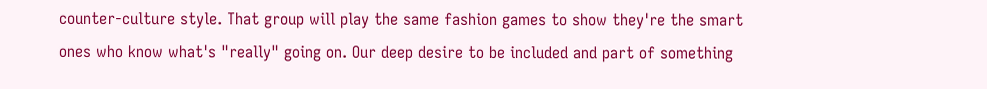counter-culture style. That group will play the same fashion games to show they're the smart ones who know what's "really" going on. Our deep desire to be included and part of something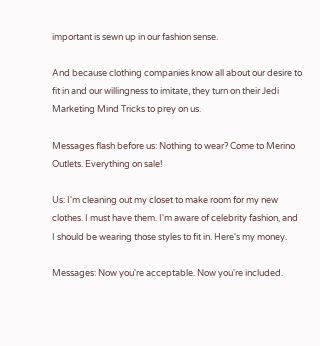important is sewn up in our fashion sense.

And because clothing companies know all about our desire to fit in and our willingness to imitate, they turn on their Jedi Marketing Mind Tricks to prey on us.

Messages flash before us: Nothing to wear? Come to Merino Outlets. Everything on sale!

Us: I'm cleaning out my closet to make room for my new clothes. I must have them. I'm aware of celebrity fashion, and I should be wearing those styles to fit in. Here's my money.

Messages: Now you're acceptable. Now you're included.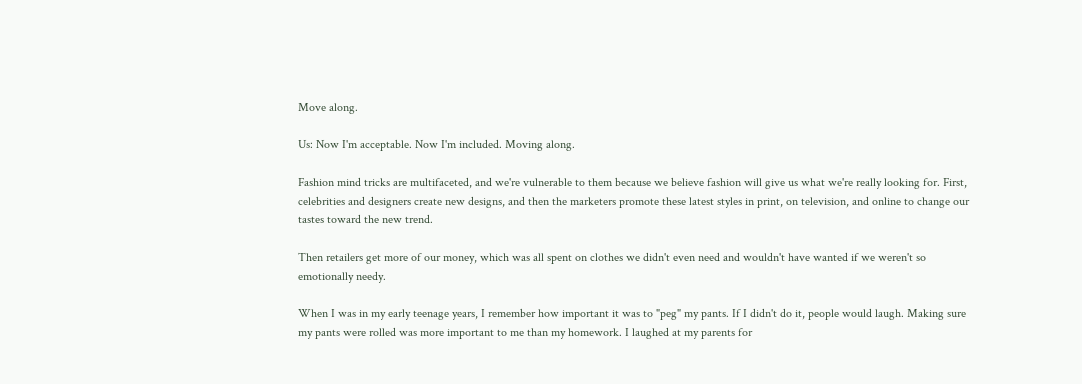Move along.

Us: Now I'm acceptable. Now I'm included. Moving along.

Fashion mind tricks are multifaceted, and we're vulnerable to them because we believe fashion will give us what we're really looking for. First, celebrities and designers create new designs, and then the marketers promote these latest styles in print, on television, and online to change our tastes toward the new trend.

Then retailers get more of our money, which was all spent on clothes we didn't even need and wouldn't have wanted if we weren't so emotionally needy.

When I was in my early teenage years, I remember how important it was to "peg" my pants. If I didn't do it, people would laugh. Making sure my pants were rolled was more important to me than my homework. I laughed at my parents for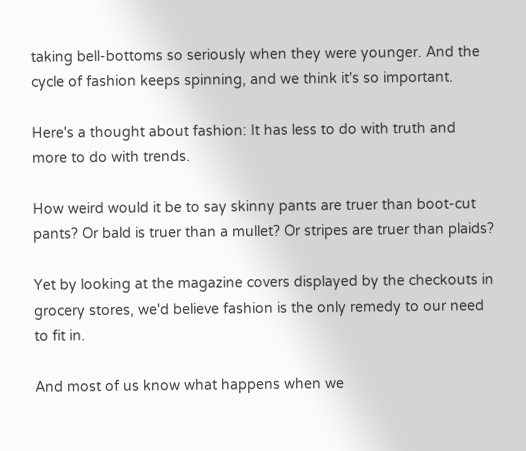taking bell-bottoms so seriously when they were younger. And the cycle of fashion keeps spinning, and we think it's so important.

Here's a thought about fashion: It has less to do with truth and more to do with trends.

How weird would it be to say skinny pants are truer than boot-cut pants? Or bald is truer than a mullet? Or stripes are truer than plaids?

Yet by looking at the magazine covers displayed by the checkouts in grocery stores, we'd believe fashion is the only remedy to our need to fit in.

And most of us know what happens when we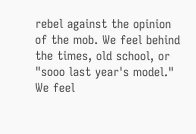rebel against the opinion of the mob. We feel behind the times, old school, or "sooo last year's model." We feel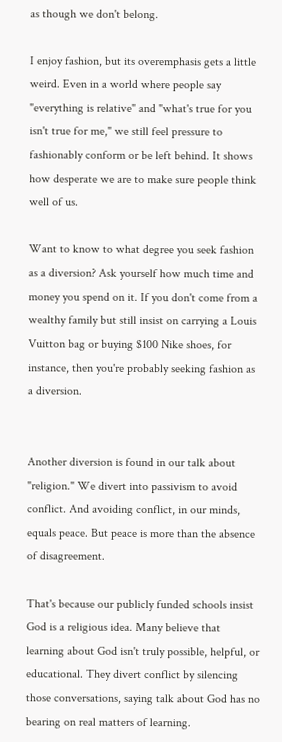as though we don't belong.

I enjoy fashion, but its overemphasis gets a little weird. Even in a world where people say "everything is relative" and "what's true for you isn't true for me," we still feel pressure to fashionably conform or be left behind. It shows how desperate we are to make sure people think well of us.

Want to know to what degree you seek fashion as a diversion? Ask yourself how much time and money you spend on it. If you don't come from a wealthy family but still insist on carrying a Louis Vuitton bag or buying $100 Nike shoes, for instance, then you're probably seeking fashion as a diversion.


Another diversion is found in our talk about "religion." We divert into passivism to avoid conflict. And avoiding conflict, in our minds, equals peace. But peace is more than the absence of disagreement.

That's because our publicly funded schools insist God is a religious idea. Many believe that learning about God isn't truly possible, helpful, or educational. They divert conflict by silencing those conversations, saying talk about God has no bearing on real matters of learning.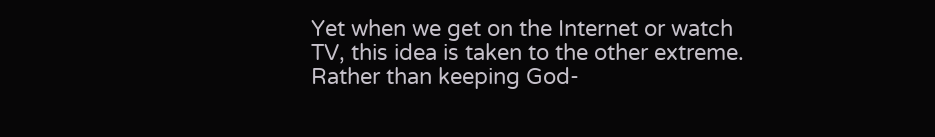Yet when we get on the Internet or watch TV, this idea is taken to the other extreme. Rather than keeping God-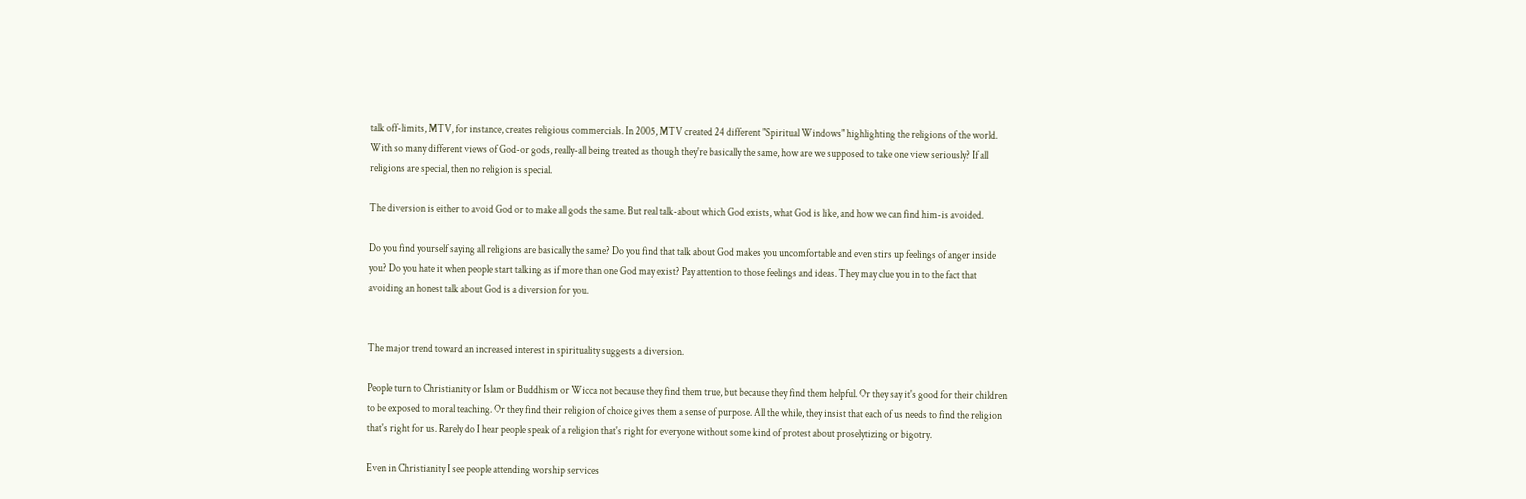talk off-limits, MTV, for instance, creates religious commercials. In 2005, MTV created 24 different "Spiritual Windows" highlighting the religions of the world. With so many different views of God-or gods, really-all being treated as though they're basically the same, how are we supposed to take one view seriously? If all religions are special, then no religion is special.

The diversion is either to avoid God or to make all gods the same. But real talk-about which God exists, what God is like, and how we can find him-is avoided.

Do you find yourself saying all religions are basically the same? Do you find that talk about God makes you uncomfortable and even stirs up feelings of anger inside you? Do you hate it when people start talking as if more than one God may exist? Pay attention to those feelings and ideas. They may clue you in to the fact that avoiding an honest talk about God is a diversion for you.


The major trend toward an increased interest in spirituality suggests a diversion.

People turn to Christianity or Islam or Buddhism or Wicca not because they find them true, but because they find them helpful. Or they say it's good for their children to be exposed to moral teaching. Or they find their religion of choice gives them a sense of purpose. All the while, they insist that each of us needs to find the religion that's right for us. Rarely do I hear people speak of a religion that's right for everyone without some kind of protest about proselytizing or bigotry.

Even in Christianity I see people attending worship services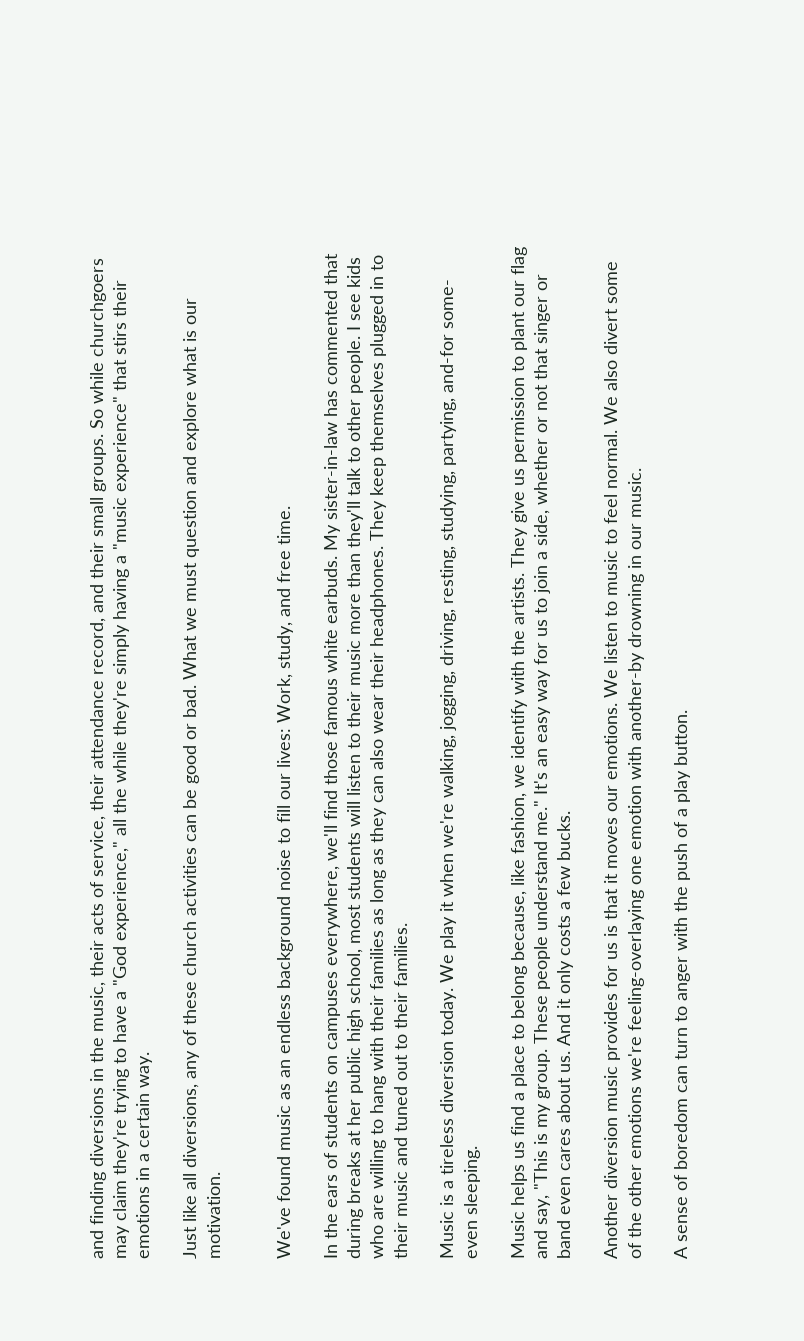and finding diversions in the music, their acts of service, their attendance record, and their small groups. So while churchgoers may claim they're trying to have a "God experience," all the while they're simply having a "music experience" that stirs their emotions in a certain way.

Just like all diversions, any of these church activities can be good or bad. What we must question and explore what is our motivation.


We've found music as an endless background noise to fill our lives: Work, study, and free time.

In the ears of students on campuses everywhere, we'll find those famous white earbuds. My sister-in-law has commented that during breaks at her public high school, most students will listen to their music more than they'll talk to other people. I see kids who are willing to hang with their families as long as they can also wear their headphones. They keep themselves plugged in to their music and tuned out to their families.

Music is a tireless diversion today. We play it when we're walking, jogging, driving, resting, studying, partying, and-for some-even sleeping.

Music helps us find a place to belong because, like fashion, we identify with the artists. They give us permission to plant our flag and say, "This is my group. These people understand me." It's an easy way for us to join a side, whether or not that singer or band even cares about us. And it only costs a few bucks.

Another diversion music provides for us is that it moves our emotions. We listen to music to feel normal. We also divert some of the other emotions we're feeling-overlaying one emotion with another-by drowning in our music.

A sense of boredom can turn to anger with the push of a play button.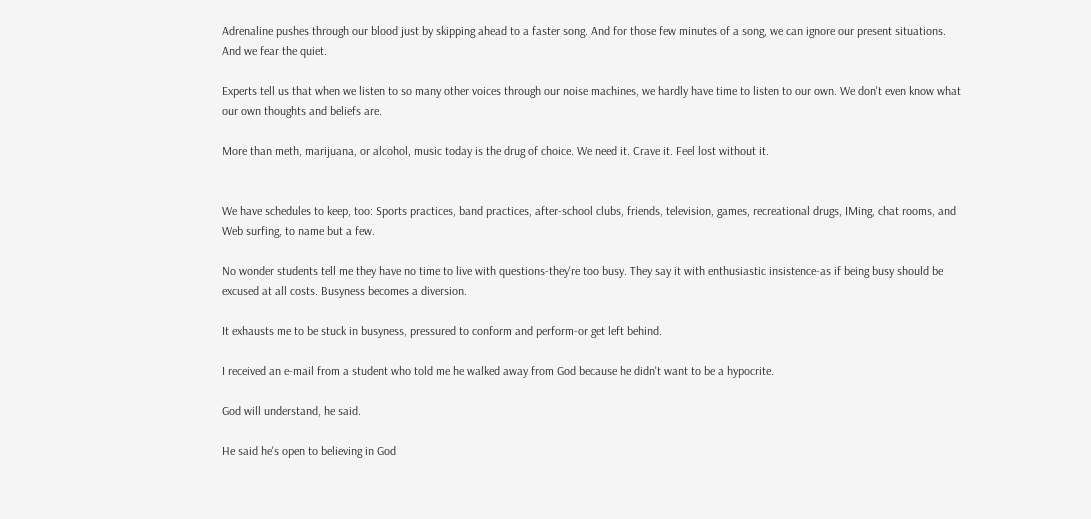Adrenaline pushes through our blood just by skipping ahead to a faster song. And for those few minutes of a song, we can ignore our present situations. And we fear the quiet.

Experts tell us that when we listen to so many other voices through our noise machines, we hardly have time to listen to our own. We don't even know what our own thoughts and beliefs are.

More than meth, marijuana, or alcohol, music today is the drug of choice. We need it. Crave it. Feel lost without it.


We have schedules to keep, too: Sports practices, band practices, after-school clubs, friends, television, games, recreational drugs, IMing, chat rooms, and Web surfing, to name but a few.

No wonder students tell me they have no time to live with questions-they're too busy. They say it with enthusiastic insistence-as if being busy should be excused at all costs. Busyness becomes a diversion.

It exhausts me to be stuck in busyness, pressured to conform and perform-or get left behind.

I received an e-mail from a student who told me he walked away from God because he didn't want to be a hypocrite.

God will understand, he said.

He said he's open to believing in God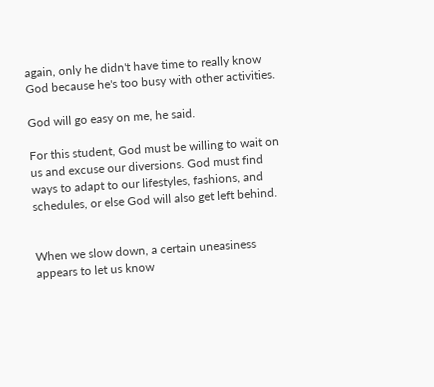again, only he didn't have time to really know God because he's too busy with other activities.

God will go easy on me, he said.

For this student, God must be willing to wait on us and excuse our diversions. God must find ways to adapt to our lifestyles, fashions, and schedules, or else God will also get left behind.


When we slow down, a certain uneasiness appears to let us know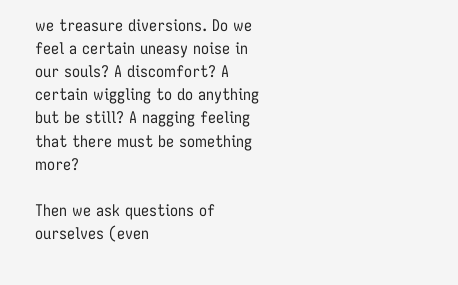we treasure diversions. Do we feel a certain uneasy noise in our souls? A discomfort? A certain wiggling to do anything but be still? A nagging feeling that there must be something more?

Then we ask questions of ourselves (even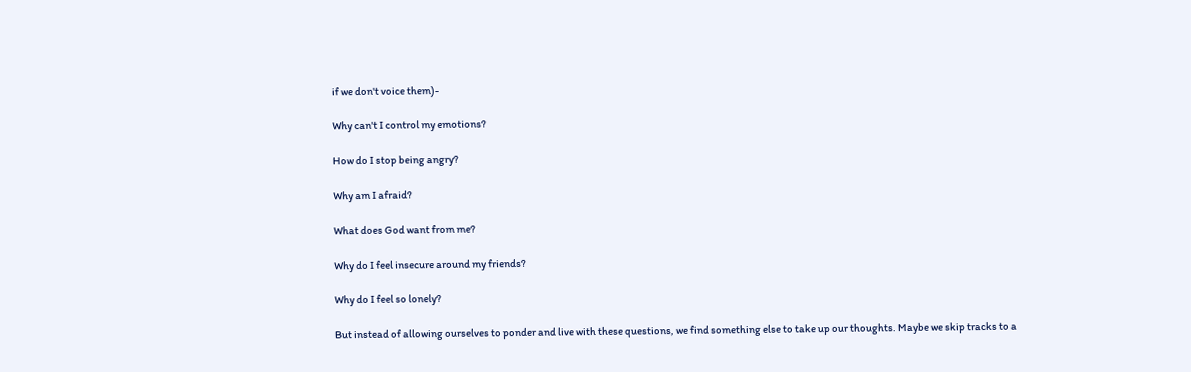if we don't voice them)-

Why can't I control my emotions?

How do I stop being angry?

Why am I afraid?

What does God want from me?

Why do I feel insecure around my friends?

Why do I feel so lonely?

But instead of allowing ourselves to ponder and live with these questions, we find something else to take up our thoughts. Maybe we skip tracks to a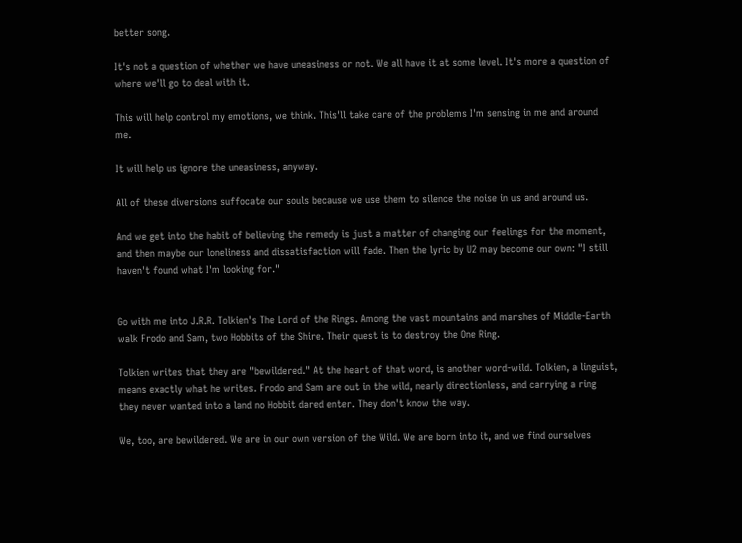better song.

It's not a question of whether we have uneasiness or not. We all have it at some level. It's more a question of where we'll go to deal with it.

This will help control my emotions, we think. This'll take care of the problems I'm sensing in me and around me.

It will help us ignore the uneasiness, anyway.

All of these diversions suffocate our souls because we use them to silence the noise in us and around us.

And we get into the habit of believing the remedy is just a matter of changing our feelings for the moment, and then maybe our loneliness and dissatisfaction will fade. Then the lyric by U2 may become our own: "I still haven't found what I'm looking for."


Go with me into J.R.R. Tolkien's The Lord of the Rings. Among the vast mountains and marshes of Middle-Earth walk Frodo and Sam, two Hobbits of the Shire. Their quest is to destroy the One Ring.

Tolkien writes that they are "bewildered." At the heart of that word, is another word-wild. Tolkien, a linguist, means exactly what he writes. Frodo and Sam are out in the wild, nearly directionless, and carrying a ring they never wanted into a land no Hobbit dared enter. They don't know the way.

We, too, are bewildered. We are in our own version of the Wild. We are born into it, and we find ourselves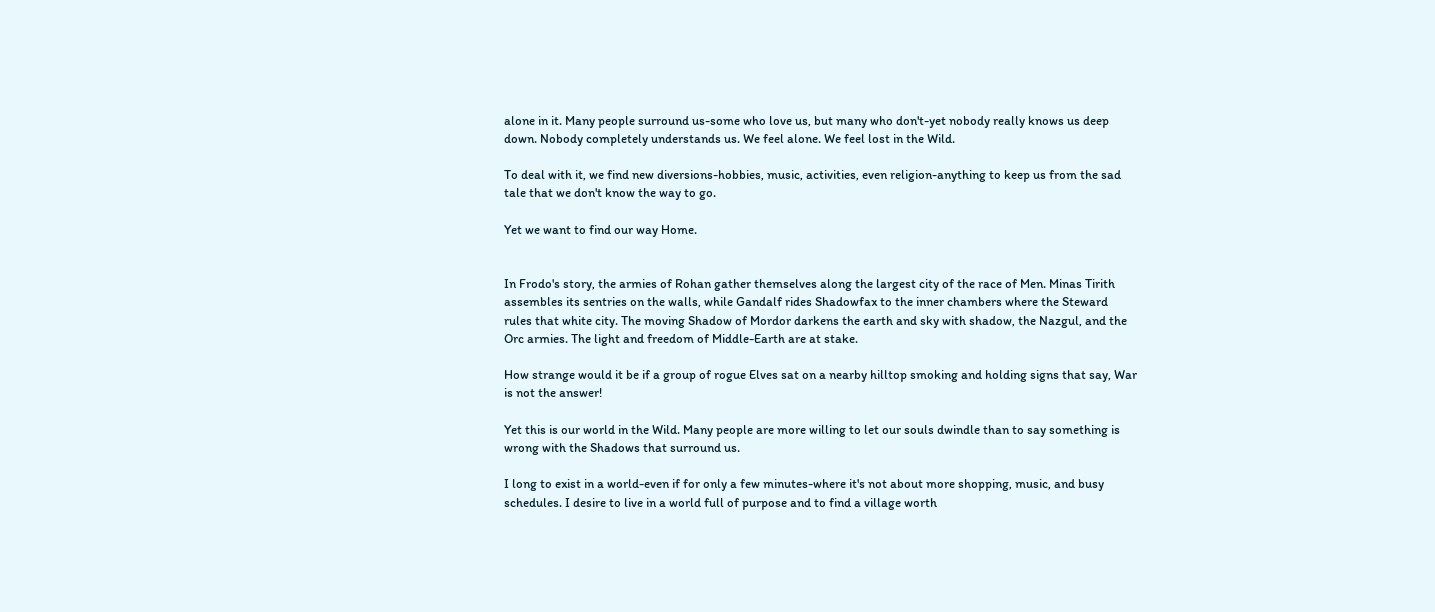alone in it. Many people surround us-some who love us, but many who don't-yet nobody really knows us deep down. Nobody completely understands us. We feel alone. We feel lost in the Wild.

To deal with it, we find new diversions-hobbies, music, activities, even religion-anything to keep us from the sad tale that we don't know the way to go.

Yet we want to find our way Home.


In Frodo's story, the armies of Rohan gather themselves along the largest city of the race of Men. Minas Tirith assembles its sentries on the walls, while Gandalf rides Shadowfax to the inner chambers where the Steward rules that white city. The moving Shadow of Mordor darkens the earth and sky with shadow, the Nazgul, and the Orc armies. The light and freedom of Middle-Earth are at stake.

How strange would it be if a group of rogue Elves sat on a nearby hilltop smoking and holding signs that say, War is not the answer!

Yet this is our world in the Wild. Many people are more willing to let our souls dwindle than to say something is wrong with the Shadows that surround us.

I long to exist in a world-even if for only a few minutes-where it's not about more shopping, music, and busy schedules. I desire to live in a world full of purpose and to find a village worth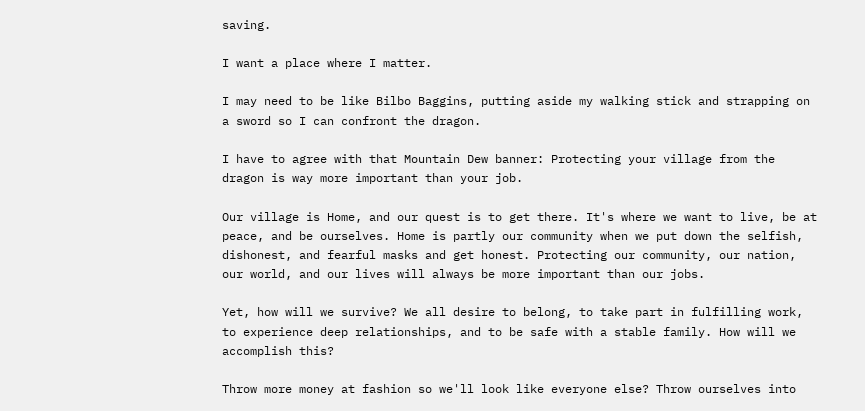saving.

I want a place where I matter.

I may need to be like Bilbo Baggins, putting aside my walking stick and strapping on a sword so I can confront the dragon.

I have to agree with that Mountain Dew banner: Protecting your village from the dragon is way more important than your job.

Our village is Home, and our quest is to get there. It's where we want to live, be at peace, and be ourselves. Home is partly our community when we put down the selfish, dishonest, and fearful masks and get honest. Protecting our community, our nation, our world, and our lives will always be more important than our jobs.

Yet, how will we survive? We all desire to belong, to take part in fulfilling work, to experience deep relationships, and to be safe with a stable family. How will we accomplish this?

Throw more money at fashion so we'll look like everyone else? Throw ourselves into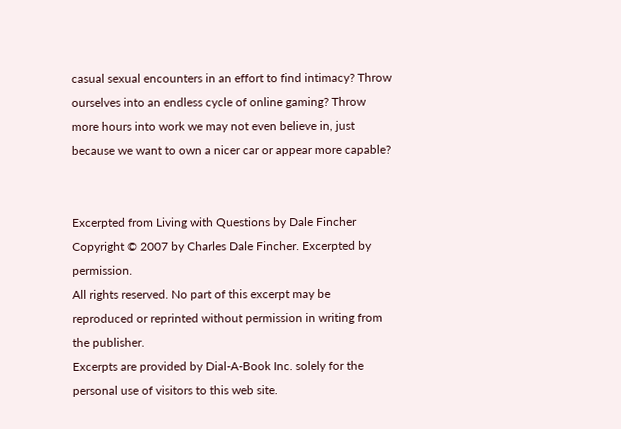casual sexual encounters in an effort to find intimacy? Throw ourselves into an endless cycle of online gaming? Throw more hours into work we may not even believe in, just because we want to own a nicer car or appear more capable?


Excerpted from Living with Questions by Dale Fincher Copyright © 2007 by Charles Dale Fincher. Excerpted by permission.
All rights reserved. No part of this excerpt may be reproduced or reprinted without permission in writing from the publisher.
Excerpts are provided by Dial-A-Book Inc. solely for the personal use of visitors to this web site.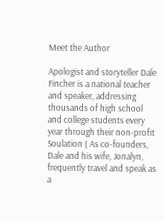Meet the Author

Apologist and storyteller Dale Fincher is a national teacher and speaker, addressing thousands of high school and college students every year through their non-profit Soulation ( As co-founders, Dale and his wife, Jonalyn, frequently travel and speak as a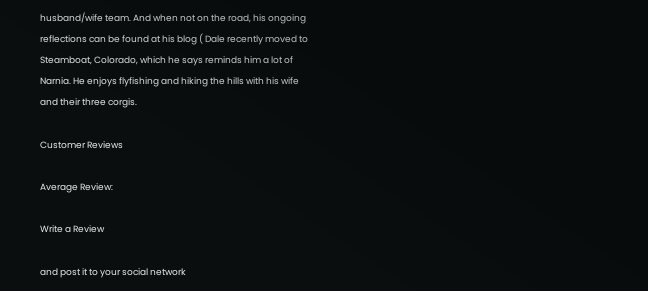husband/wife team. And when not on the road, his ongoing reflections can be found at his blog ( Dale recently moved to Steamboat, Colorado, which he says reminds him a lot of Narnia. He enjoys flyfishing and hiking the hills with his wife and their three corgis.

Customer Reviews

Average Review:

Write a Review

and post it to your social network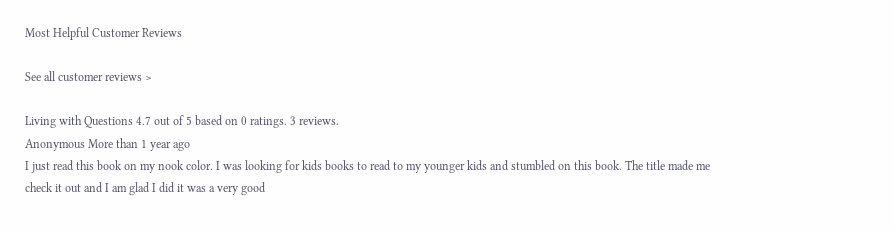Most Helpful Customer Reviews

See all customer reviews >

Living with Questions 4.7 out of 5 based on 0 ratings. 3 reviews.
Anonymous More than 1 year ago
I just read this book on my nook color. I was looking for kids books to read to my younger kids and stumbled on this book. The title made me check it out and I am glad I did it was a very good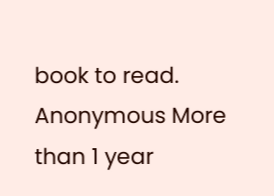book to read.
Anonymous More than 1 year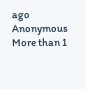ago
Anonymous More than 1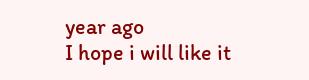year ago
I hope i will like it